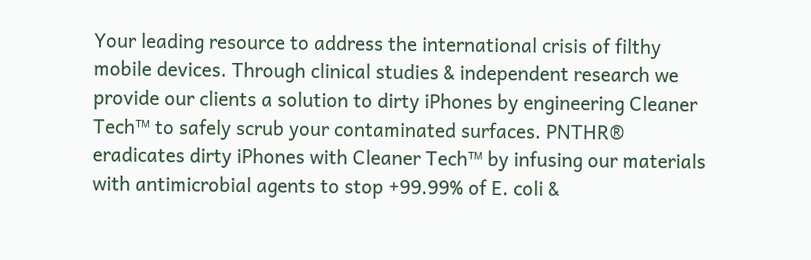Your leading resource to address the international crisis of filthy mobile devices. Through clinical studies & independent research we provide our clients a solution to dirty iPhones by engineering Cleaner Tech™ to safely scrub your contaminated surfaces. PNTHR® eradicates dirty iPhones with Cleaner Tech™ by infusing our materials with antimicrobial agents to stop +99.99% of E. coli &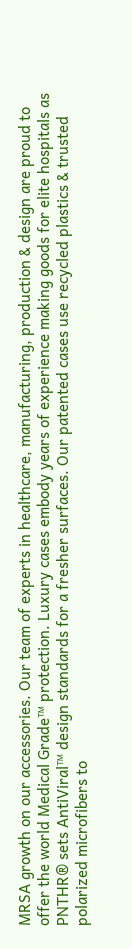MRSA growth on our accessories. Our team of experts in healthcare, manufacturing, production & design are proud to offer the world Medical Grade™ protection. Luxury cases embody years of experience making goods for elite hospitals as PNTHR® sets AntiViral™ design standards for a fresher surfaces. Our patented cases use recycled plastics & trusted polarized microfibers to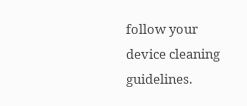follow your device cleaning guidelines.